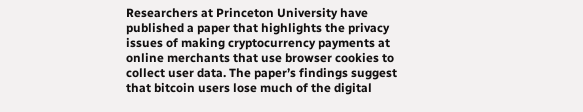Researchers at Princeton University have published a paper that highlights the privacy issues of making cryptocurrency payments at online merchants that use browser cookies to collect user data. The paper’s findings suggest that bitcoin users lose much of the digital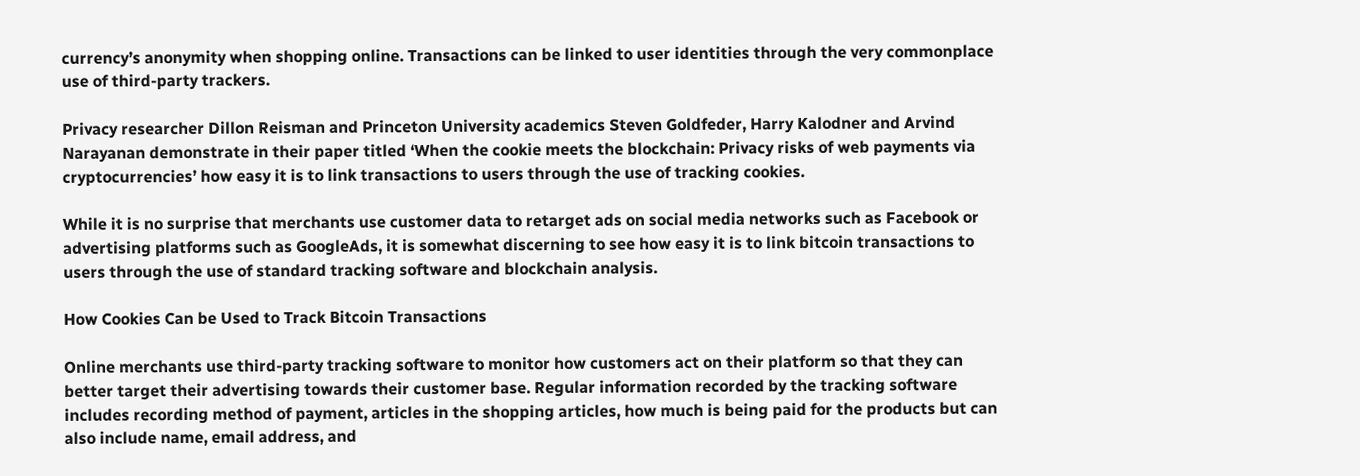currency’s anonymity when shopping online. Transactions can be linked to user identities through the very commonplace use of third-party trackers.

Privacy researcher Dillon Reisman and Princeton University academics Steven Goldfeder, Harry Kalodner and Arvind Narayanan demonstrate in their paper titled ‘When the cookie meets the blockchain: Privacy risks of web payments via cryptocurrencies’ how easy it is to link transactions to users through the use of tracking cookies.

While it is no surprise that merchants use customer data to retarget ads on social media networks such as Facebook or advertising platforms such as GoogleAds, it is somewhat discerning to see how easy it is to link bitcoin transactions to users through the use of standard tracking software and blockchain analysis.

How Cookies Can be Used to Track Bitcoin Transactions

Online merchants use third-party tracking software to monitor how customers act on their platform so that they can better target their advertising towards their customer base. Regular information recorded by the tracking software includes recording method of payment, articles in the shopping articles, how much is being paid for the products but can also include name, email address, and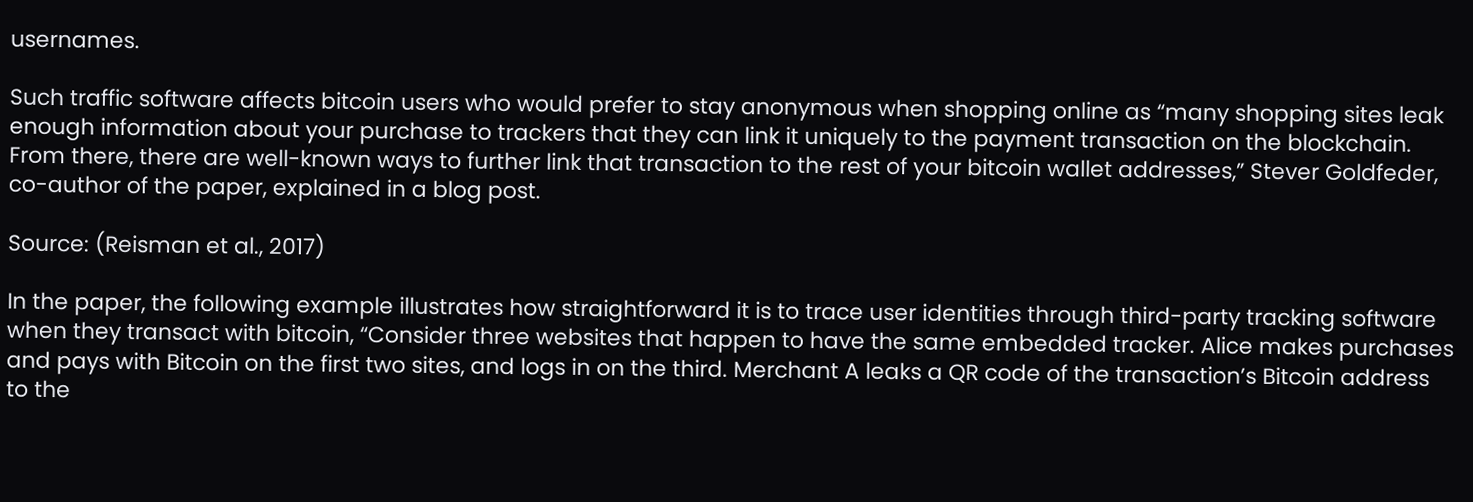usernames.

Such traffic software affects bitcoin users who would prefer to stay anonymous when shopping online as “many shopping sites leak enough information about your purchase to trackers that they can link it uniquely to the payment transaction on the blockchain. From there, there are well-known ways to further link that transaction to the rest of your bitcoin wallet addresses,” Stever Goldfeder, co-author of the paper, explained in a blog post.

Source: (Reisman et al., 2017)

In the paper, the following example illustrates how straightforward it is to trace user identities through third-party tracking software when they transact with bitcoin, “Consider three websites that happen to have the same embedded tracker. Alice makes purchases and pays with Bitcoin on the first two sites, and logs in on the third. Merchant A leaks a QR code of the transaction’s Bitcoin address to the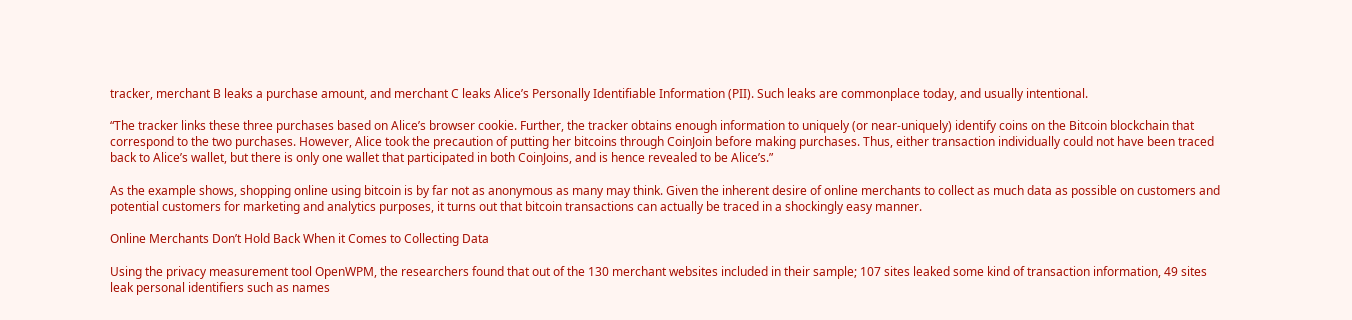tracker, merchant B leaks a purchase amount, and merchant C leaks Alice’s Personally Identifiable Information (PII). Such leaks are commonplace today, and usually intentional.

“The tracker links these three purchases based on Alice’s browser cookie. Further, the tracker obtains enough information to uniquely (or near-uniquely) identify coins on the Bitcoin blockchain that correspond to the two purchases. However, Alice took the precaution of putting her bitcoins through CoinJoin before making purchases. Thus, either transaction individually could not have been traced back to Alice’s wallet, but there is only one wallet that participated in both CoinJoins, and is hence revealed to be Alice’s.”

As the example shows, shopping online using bitcoin is by far not as anonymous as many may think. Given the inherent desire of online merchants to collect as much data as possible on customers and potential customers for marketing and analytics purposes, it turns out that bitcoin transactions can actually be traced in a shockingly easy manner.

Online Merchants Don’t Hold Back When it Comes to Collecting Data

Using the privacy measurement tool OpenWPM, the researchers found that out of the 130 merchant websites included in their sample; 107 sites leaked some kind of transaction information, 49 sites leak personal identifiers such as names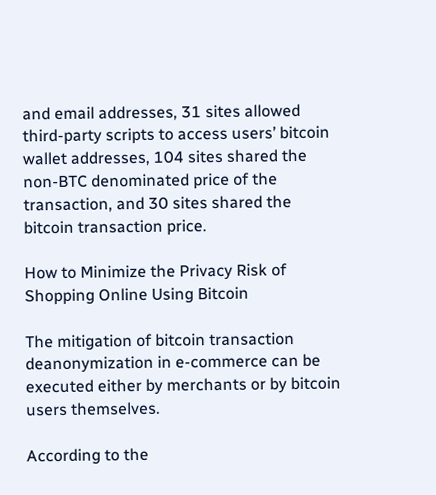and email addresses, 31 sites allowed third-party scripts to access users’ bitcoin wallet addresses, 104 sites shared the non-BTC denominated price of the transaction, and 30 sites shared the bitcoin transaction price.

How to Minimize the Privacy Risk of Shopping Online Using Bitcoin

The mitigation of bitcoin transaction deanonymization in e-commerce can be executed either by merchants or by bitcoin users themselves.

According to the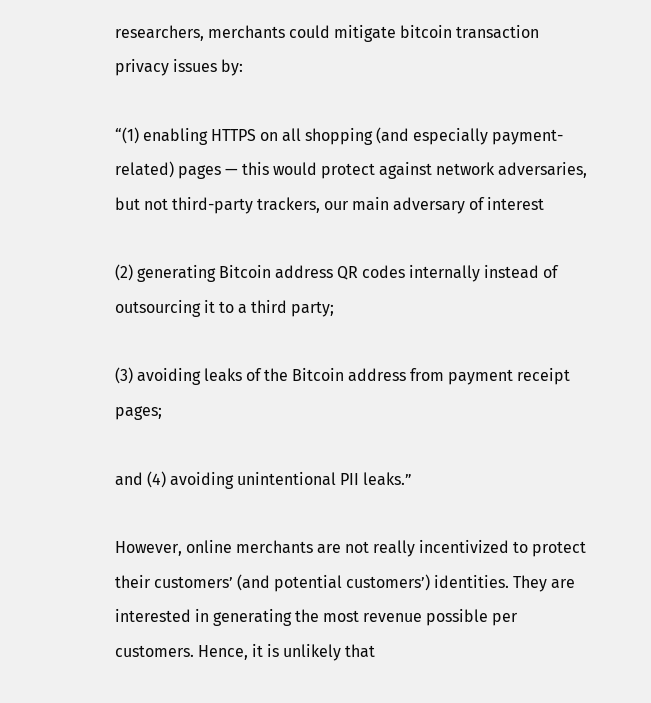researchers, merchants could mitigate bitcoin transaction privacy issues by:

“(1) enabling HTTPS on all shopping (and especially payment-related) pages — this would protect against network adversaries, but not third-party trackers, our main adversary of interest

(2) generating Bitcoin address QR codes internally instead of outsourcing it to a third party;

(3) avoiding leaks of the Bitcoin address from payment receipt pages;

and (4) avoiding unintentional PII leaks.”

However, online merchants are not really incentivized to protect their customers’ (and potential customers’) identities. They are interested in generating the most revenue possible per customers. Hence, it is unlikely that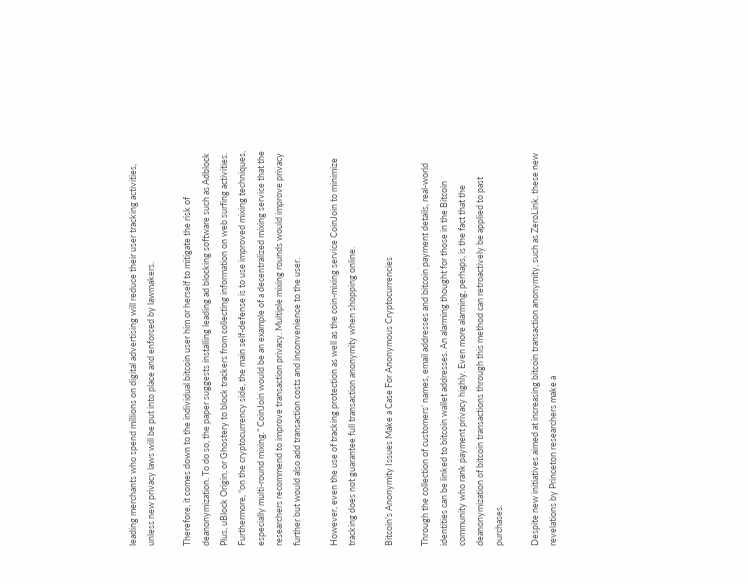leading merchants who spend millions on digital advertising will reduce their user tracking activities, unless new privacy laws will be put into place and enforced by lawmakers.

Therefore, it comes down to the individual bitcoin user him or herself to mitigate the risk of deanonymization. To do so, the paper suggests installing leading ad blocking software such as Adblock Plus, uBlock Origin, or Ghostery to block trackers from collecting information on web surfing activities. Furthermore, “on the cryptocurrency side, the main self-defense is to use improved mixing techniques, especially multi-round mixing.” CoinJoin would be an example of a decentralized mixing service that the researchers recommend to improve transaction privacy. Multiple mixing rounds would improve privacy further but would also add transaction costs and inconvenience to the user.

However, even the use of tracking protection as well as the coin-mixing service CoinJoin to minimize tracking does not guarantee full transaction anonymity when shopping online.

Bitcoin’s Anonymity Issues Make a Case For Anonymous Cryptocurrencies

Through the collection of customers’ names, email addresses and bitcoin payment details, real-world identities can be linked to bitcoin wallet addresses. An alarming thought for those in the Bitcoin community who rank payment privacy highly. Even more alarming, perhaps, is the fact that the deanonymization of bitcoin transactions through this method can retroactively be applied to past purchases.

Despite new initiatives aimed at increasing bitcoin transaction anonymity, such as ZeroLink, these new revelations by Princeton researchers make a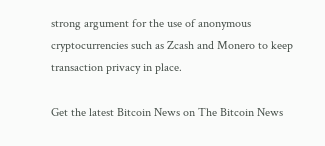strong argument for the use of anonymous cryptocurrencies such as Zcash and Monero to keep transaction privacy in place.

Get the latest Bitcoin News on The Bitcoin News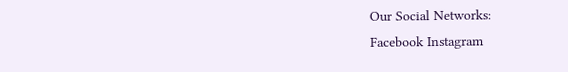Our Social Networks:
Facebook Instagram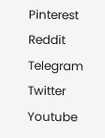Pinterest Reddit Telegram Twitter Youtube